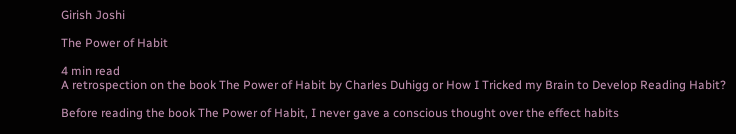Girish Joshi

The Power of Habit

4 min read
A retrospection on the book The Power of Habit by Charles Duhigg or How I Tricked my Brain to Develop Reading Habit?

Before reading the book The Power of Habit, I never gave a conscious thought over the effect habits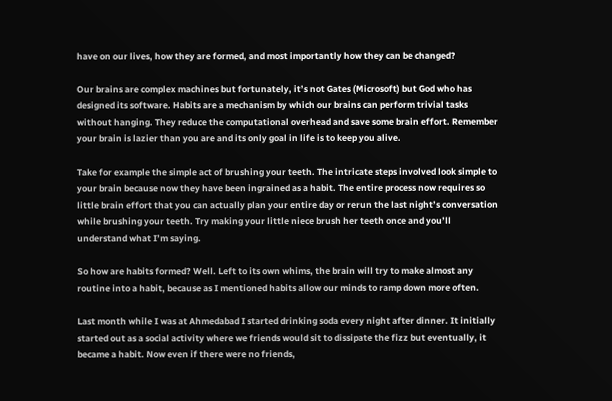have on our lives, how they are formed, and most importantly how they can be changed?

Our brains are complex machines but fortunately, it’s not Gates (Microsoft) but God who has designed its software. Habits are a mechanism by which our brains can perform trivial tasks without hanging. They reduce the computational overhead and save some brain effort. Remember your brain is lazier than you are and its only goal in life is to keep you alive.

Take for example the simple act of brushing your teeth. The intricate steps involved look simple to your brain because now they have been ingrained as a habit. The entire process now requires so little brain effort that you can actually plan your entire day or rerun the last night’s conversation while brushing your teeth. Try making your little niece brush her teeth once and you’ll understand what I’m saying.

So how are habits formed? Well. Left to its own whims, the brain will try to make almost any routine into a habit, because as I mentioned habits allow our minds to ramp down more often.

Last month while I was at Ahmedabad I started drinking soda every night after dinner. It initially started out as a social activity where we friends would sit to dissipate the fizz but eventually, it became a habit. Now even if there were no friends,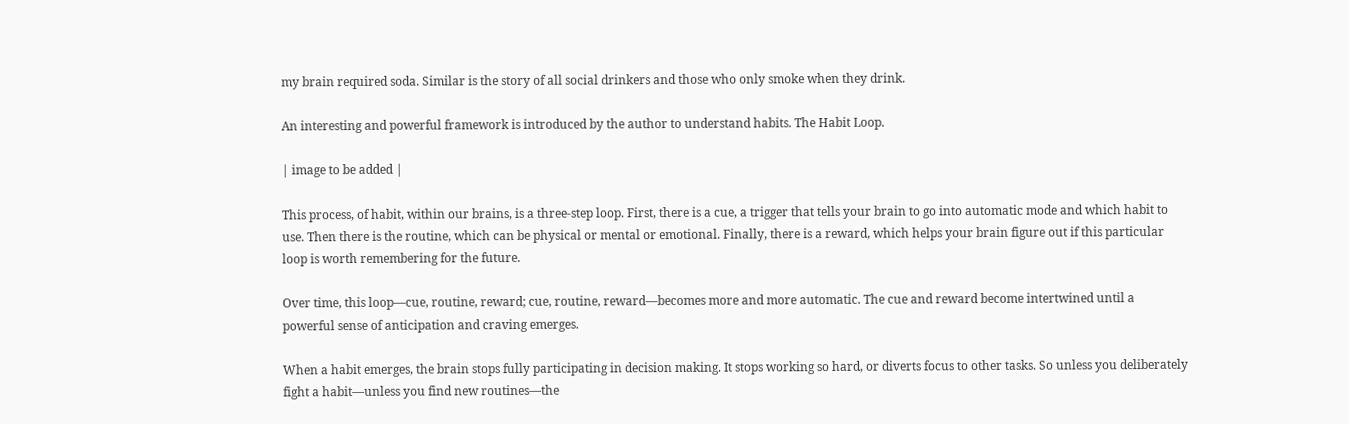my brain required soda. Similar is the story of all social drinkers and those who only smoke when they drink.

An interesting and powerful framework is introduced by the author to understand habits. The Habit Loop.

| image to be added |

This process, of habit, within our brains, is a three-step loop. First, there is a cue, a trigger that tells your brain to go into automatic mode and which habit to use. Then there is the routine, which can be physical or mental or emotional. Finally, there is a reward, which helps your brain figure out if this particular loop is worth remembering for the future.

Over time, this loop—cue, routine, reward; cue, routine, reward—becomes more and more automatic. The cue and reward become intertwined until a powerful sense of anticipation and craving emerges.

When a habit emerges, the brain stops fully participating in decision making. It stops working so hard, or diverts focus to other tasks. So unless you deliberately fight a habit—unless you find new routines—the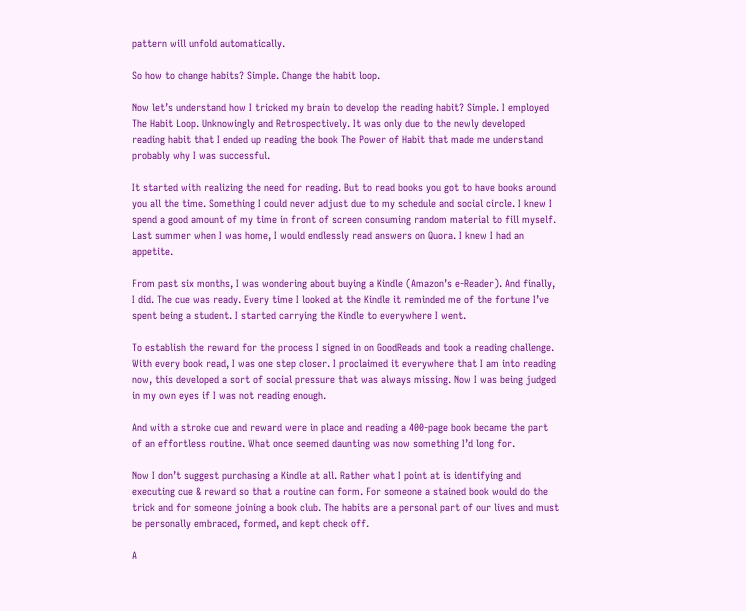pattern will unfold automatically.

So how to change habits? Simple. Change the habit loop.

Now let’s understand how I tricked my brain to develop the reading habit? Simple. I employed The Habit Loop. Unknowingly and Retrospectively. It was only due to the newly developed reading habit that I ended up reading the book The Power of Habit that made me understand probably why I was successful.

It started with realizing the need for reading. But to read books you got to have books around you all the time. Something I could never adjust due to my schedule and social circle. I knew I spend a good amount of my time in front of screen consuming random material to fill myself. Last summer when I was home, I would endlessly read answers on Quora. I knew I had an appetite.

From past six months, I was wondering about buying a Kindle (Amazon’s e-Reader). And finally, I did. The cue was ready. Every time I looked at the Kindle it reminded me of the fortune I’ve spent being a student. I started carrying the Kindle to everywhere I went.

To establish the reward for the process I signed in on GoodReads and took a reading challenge. With every book read, I was one step closer. I proclaimed it everywhere that I am into reading now, this developed a sort of social pressure that was always missing. Now I was being judged in my own eyes if I was not reading enough.

And with a stroke cue and reward were in place and reading a 400-page book became the part of an effortless routine. What once seemed daunting was now something I’d long for.

Now I don’t suggest purchasing a Kindle at all. Rather what I point at is identifying and executing cue & reward so that a routine can form. For someone a stained book would do the trick and for someone joining a book club. The habits are a personal part of our lives and must be personally embraced, formed, and kept check off.

A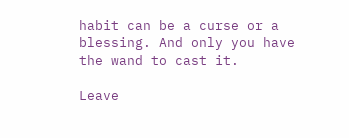habit can be a curse or a blessing. And only you have the wand to cast it.

Leave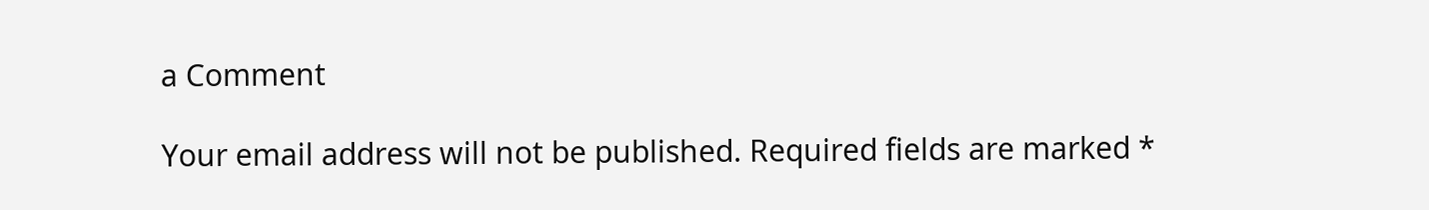a Comment

Your email address will not be published. Required fields are marked *